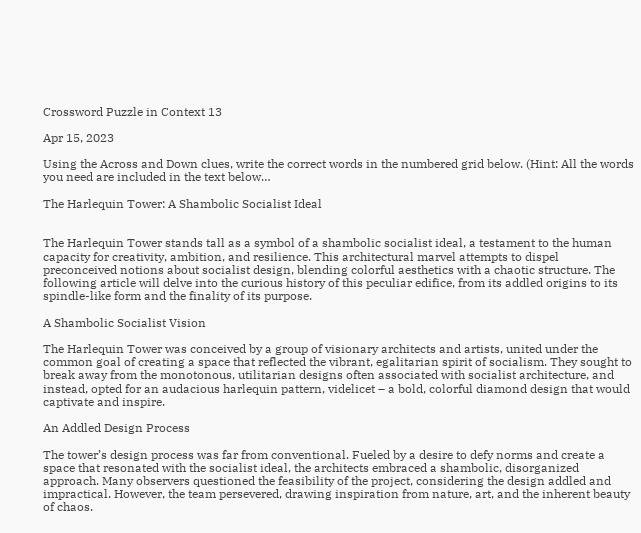Crossword Puzzle in Context 13

Apr 15, 2023

Using the Across and Down clues, write the correct words in the numbered grid below. (Hint: All the words you need are included in the text below…

The Harlequin Tower: A Shambolic Socialist Ideal


The Harlequin Tower stands tall as a symbol of a shambolic socialist ideal, a testament to the human capacity for creativity, ambition, and resilience. This architectural marvel attempts to dispel preconceived notions about socialist design, blending colorful aesthetics with a chaotic structure. The following article will delve into the curious history of this peculiar edifice, from its addled origins to its spindle-like form and the finality of its purpose.

A Shambolic Socialist Vision

The Harlequin Tower was conceived by a group of visionary architects and artists, united under the common goal of creating a space that reflected the vibrant, egalitarian spirit of socialism. They sought to break away from the monotonous, utilitarian designs often associated with socialist architecture, and instead, opted for an audacious harlequin pattern, videlicet – a bold, colorful diamond design that would captivate and inspire.

An Addled Design Process

The tower’s design process was far from conventional. Fueled by a desire to defy norms and create a space that resonated with the socialist ideal, the architects embraced a shambolic, disorganized approach. Many observers questioned the feasibility of the project, considering the design addled and impractical. However, the team persevered, drawing inspiration from nature, art, and the inherent beauty of chaos.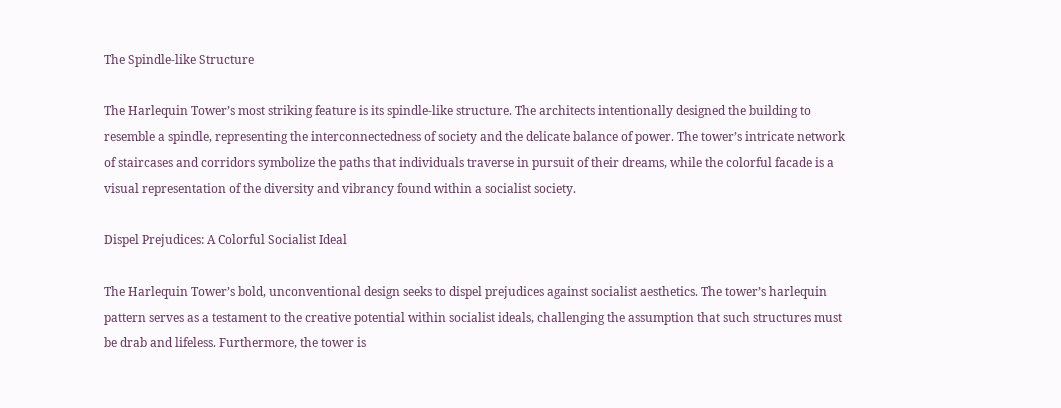The Spindle-like Structure

The Harlequin Tower’s most striking feature is its spindle-like structure. The architects intentionally designed the building to resemble a spindle, representing the interconnectedness of society and the delicate balance of power. The tower’s intricate network of staircases and corridors symbolize the paths that individuals traverse in pursuit of their dreams, while the colorful facade is a visual representation of the diversity and vibrancy found within a socialist society.

Dispel Prejudices: A Colorful Socialist Ideal

The Harlequin Tower’s bold, unconventional design seeks to dispel prejudices against socialist aesthetics. The tower’s harlequin pattern serves as a testament to the creative potential within socialist ideals, challenging the assumption that such structures must be drab and lifeless. Furthermore, the tower is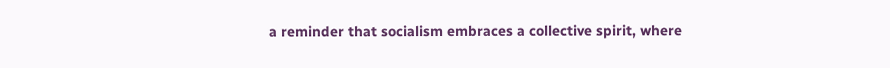a reminder that socialism embraces a collective spirit, where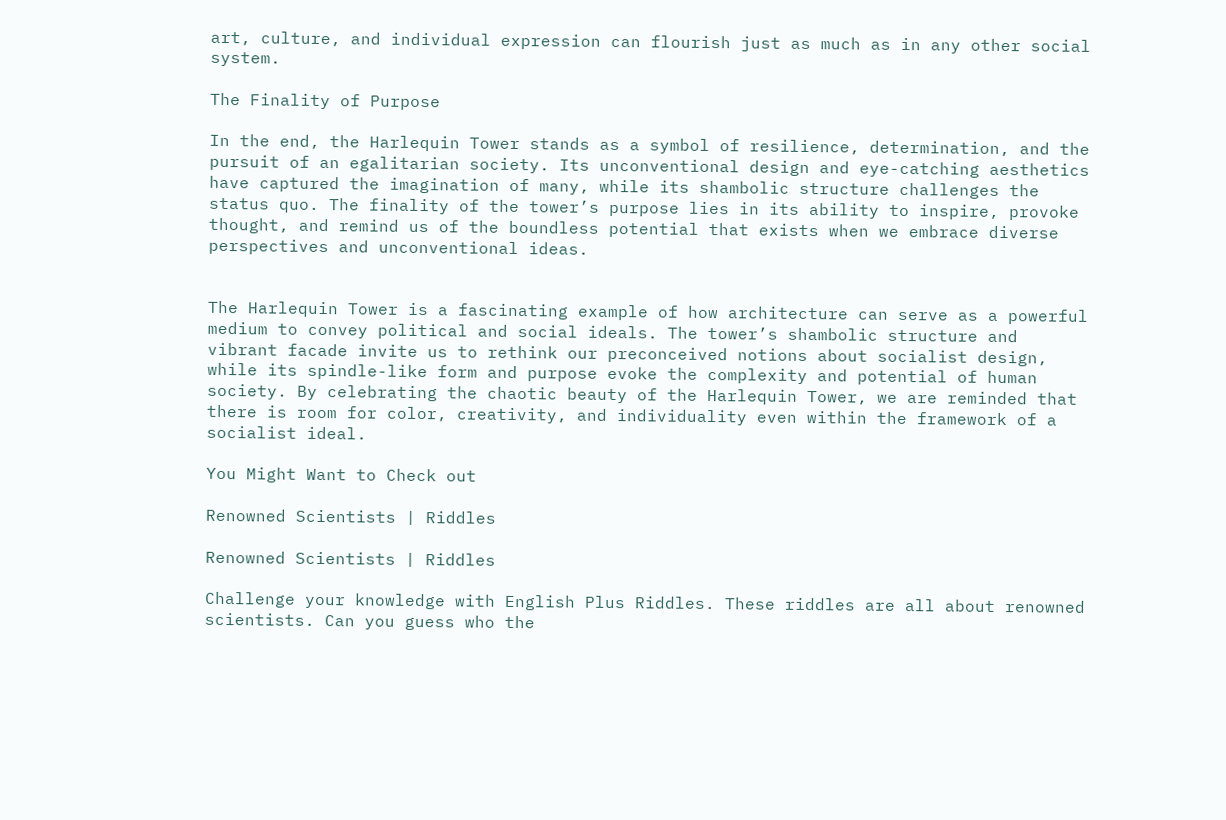art, culture, and individual expression can flourish just as much as in any other social system.

The Finality of Purpose

In the end, the Harlequin Tower stands as a symbol of resilience, determination, and the pursuit of an egalitarian society. Its unconventional design and eye-catching aesthetics have captured the imagination of many, while its shambolic structure challenges the status quo. The finality of the tower’s purpose lies in its ability to inspire, provoke thought, and remind us of the boundless potential that exists when we embrace diverse perspectives and unconventional ideas.


The Harlequin Tower is a fascinating example of how architecture can serve as a powerful medium to convey political and social ideals. The tower’s shambolic structure and vibrant facade invite us to rethink our preconceived notions about socialist design, while its spindle-like form and purpose evoke the complexity and potential of human society. By celebrating the chaotic beauty of the Harlequin Tower, we are reminded that there is room for color, creativity, and individuality even within the framework of a socialist ideal.

You Might Want to Check out

Renowned Scientists | Riddles

Renowned Scientists | Riddles

Challenge your knowledge with English Plus Riddles. These riddles are all about renowned scientists. Can you guess who the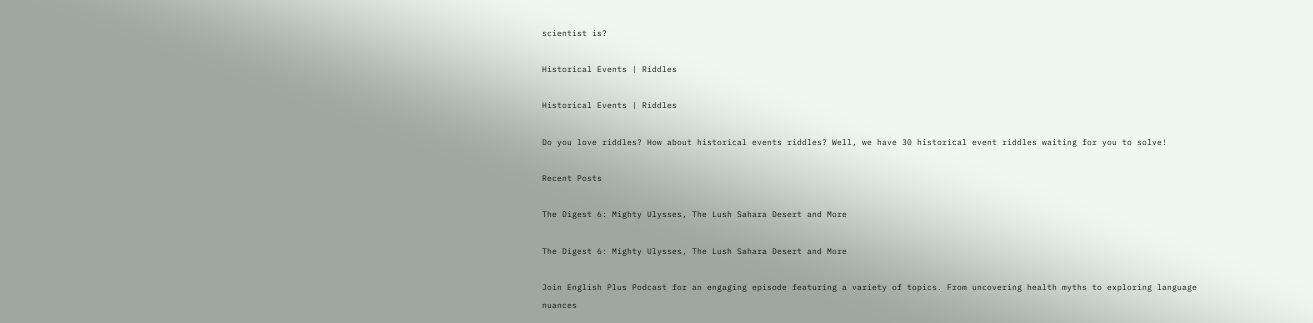scientist is?

Historical Events | Riddles

Historical Events | Riddles

Do you love riddles? How about historical events riddles? Well, we have 30 historical event riddles waiting for you to solve!

Recent Posts

The Digest 6: Mighty Ulysses, The Lush Sahara Desert and More

The Digest 6: Mighty Ulysses, The Lush Sahara Desert and More

Join English Plus Podcast for an engaging episode featuring a variety of topics. From uncovering health myths to exploring language nuances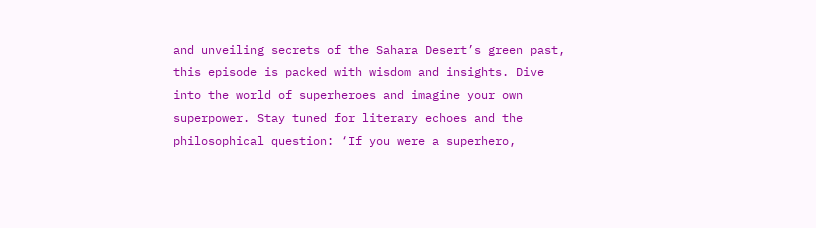and unveiling secrets of the Sahara Desert’s green past, this episode is packed with wisdom and insights. Dive into the world of superheroes and imagine your own superpower. Stay tuned for literary echoes and the philosophical question: ‘If you were a superhero,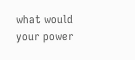what would your power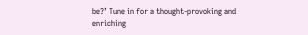be?’ Tune in for a thought-provoking and enriching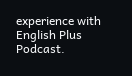experience with English Plus Podcast.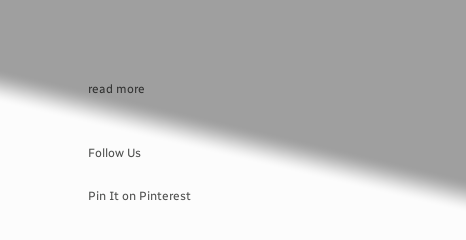read more


Follow Us

Pin It on Pinterest